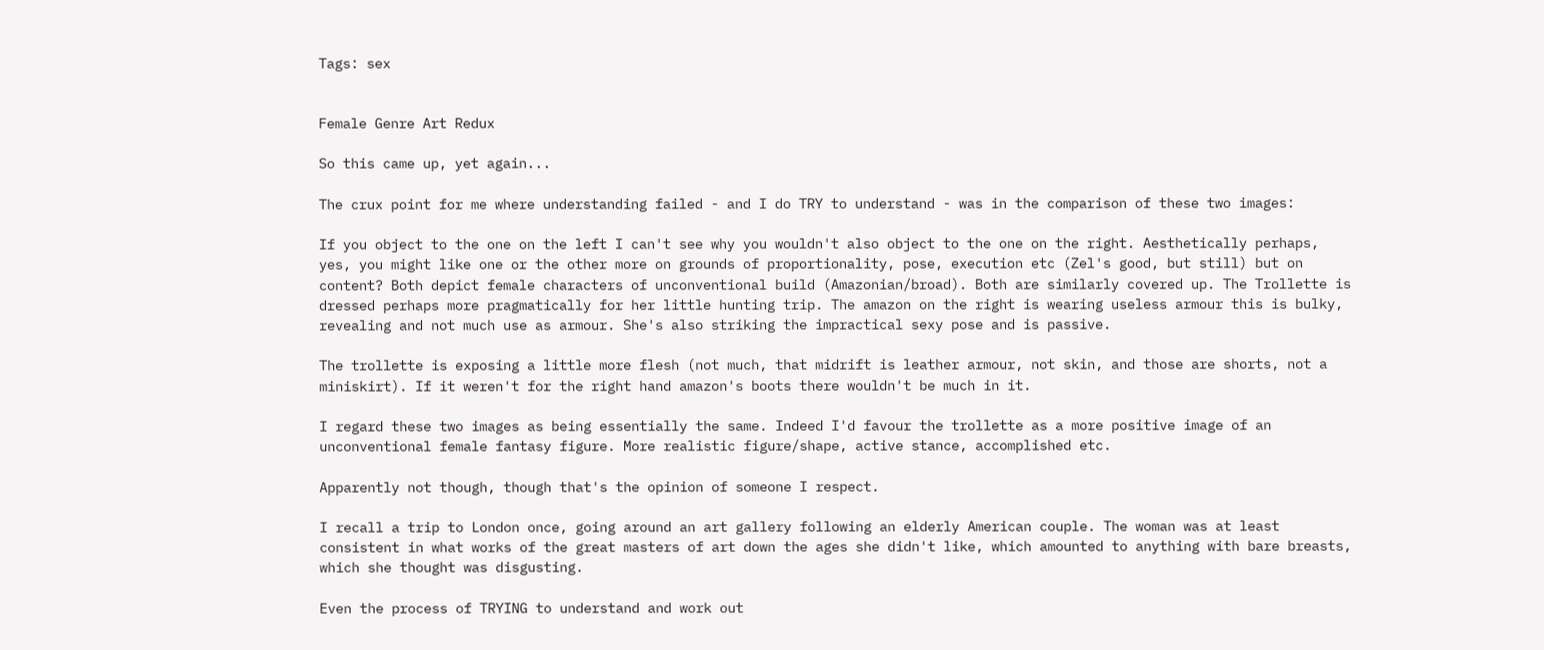Tags: sex


Female Genre Art Redux

So this came up, yet again...

The crux point for me where understanding failed - and I do TRY to understand - was in the comparison of these two images:

If you object to the one on the left I can't see why you wouldn't also object to the one on the right. Aesthetically perhaps, yes, you might like one or the other more on grounds of proportionality, pose, execution etc (Zel's good, but still) but on content? Both depict female characters of unconventional build (Amazonian/broad). Both are similarly covered up. The Trollette is dressed perhaps more pragmatically for her little hunting trip. The amazon on the right is wearing useless armour this is bulky, revealing and not much use as armour. She's also striking the impractical sexy pose and is passive.

The trollette is exposing a little more flesh (not much, that midrift is leather armour, not skin, and those are shorts, not a miniskirt). If it weren't for the right hand amazon's boots there wouldn't be much in it.

I regard these two images as being essentially the same. Indeed I'd favour the trollette as a more positive image of an unconventional female fantasy figure. More realistic figure/shape, active stance, accomplished etc.

Apparently not though, though that's the opinion of someone I respect.

I recall a trip to London once, going around an art gallery following an elderly American couple. The woman was at least consistent in what works of the great masters of art down the ages she didn't like, which amounted to anything with bare breasts, which she thought was disgusting.

Even the process of TRYING to understand and work out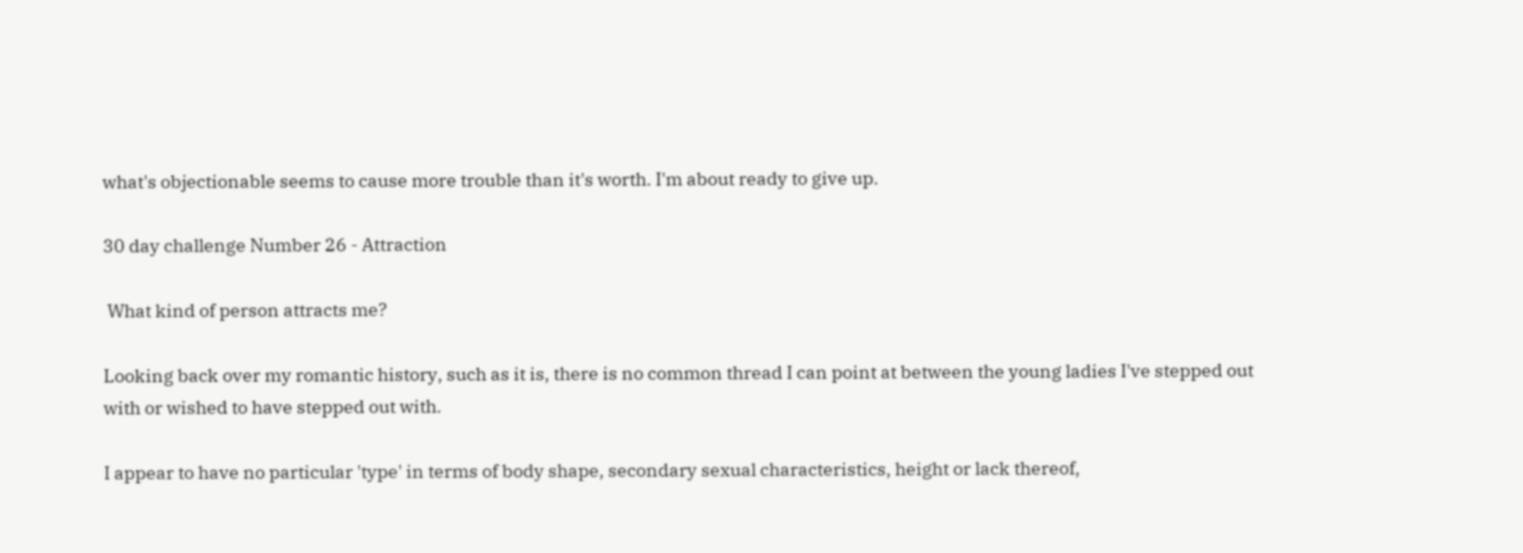what's objectionable seems to cause more trouble than it's worth. I'm about ready to give up.

30 day challenge Number 26 - Attraction

 What kind of person attracts me?

Looking back over my romantic history, such as it is, there is no common thread I can point at between the young ladies I've stepped out with or wished to have stepped out with.

I appear to have no particular 'type' in terms of body shape, secondary sexual characteristics, height or lack thereof,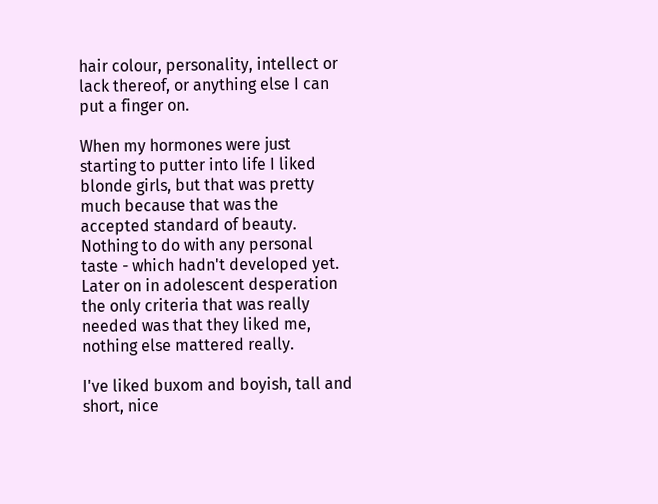hair colour, personality, intellect or lack thereof, or anything else I can put a finger on.

When my hormones were just starting to putter into life I liked blonde girls, but that was pretty much because that was the accepted standard of beauty. Nothing to do with any personal taste - which hadn't developed yet. Later on in adolescent desperation the only criteria that was really needed was that they liked me, nothing else mattered really.

I've liked buxom and boyish, tall and short, nice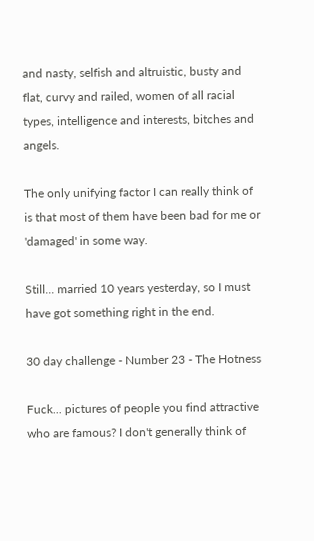and nasty, selfish and altruistic, busty and flat, curvy and railed, women of all racial types, intelligence and interests, bitches and angels.

The only unifying factor I can really think of is that most of them have been bad for me or 'damaged' in some way.

Still... married 10 years yesterday, so I must have got something right in the end.

30 day challenge - Number 23 - The Hotness

Fuck... pictures of people you find attractive who are famous? I don't generally think of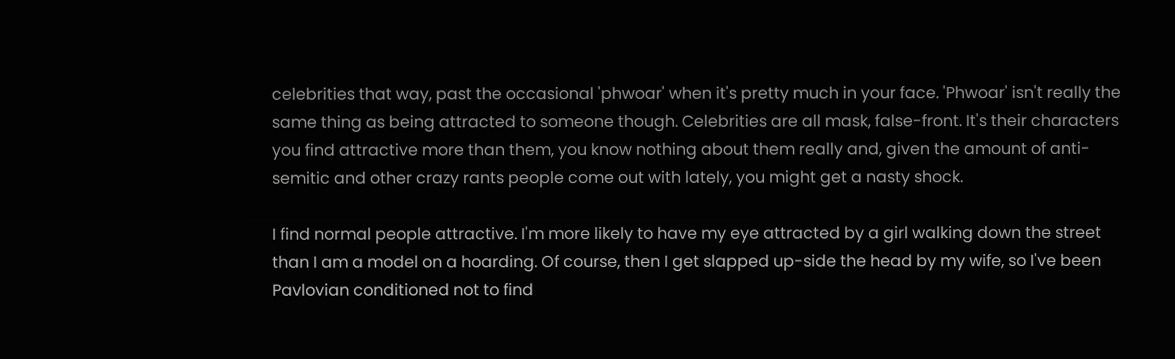celebrities that way, past the occasional 'phwoar' when it's pretty much in your face. 'Phwoar' isn't really the same thing as being attracted to someone though. Celebrities are all mask, false-front. It's their characters you find attractive more than them, you know nothing about them really and, given the amount of anti-semitic and other crazy rants people come out with lately, you might get a nasty shock.

I find normal people attractive. I'm more likely to have my eye attracted by a girl walking down the street than I am a model on a hoarding. Of course, then I get slapped up-side the head by my wife, so I've been Pavlovian conditioned not to find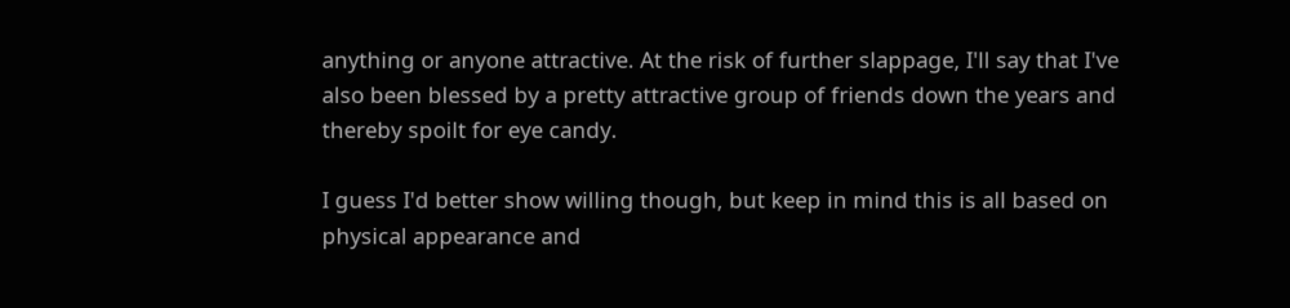anything or anyone attractive. At the risk of further slappage, I'll say that I've also been blessed by a pretty attractive group of friends down the years and thereby spoilt for eye candy.

I guess I'd better show willing though, but keep in mind this is all based on physical appearance and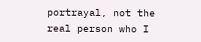portrayal, not the real person who I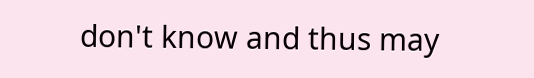don't know and thus may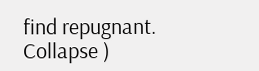find repugnant.
Collapse )